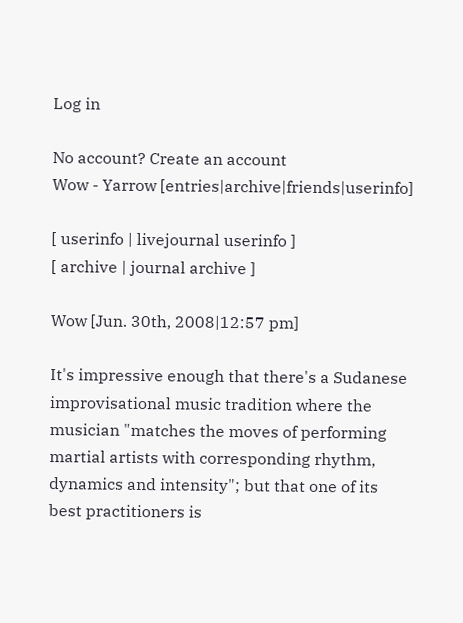Log in

No account? Create an account
Wow - Yarrow [entries|archive|friends|userinfo]

[ userinfo | livejournal userinfo ]
[ archive | journal archive ]

Wow [Jun. 30th, 2008|12:57 pm]

It's impressive enough that there's a Sudanese improvisational music tradition where the musician "matches the moves of performing martial artists with corresponding rhythm, dynamics and intensity"; but that one of its best practitioners is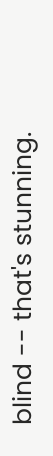blind -- that's stunning.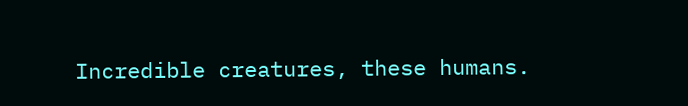Incredible creatures, these humans.